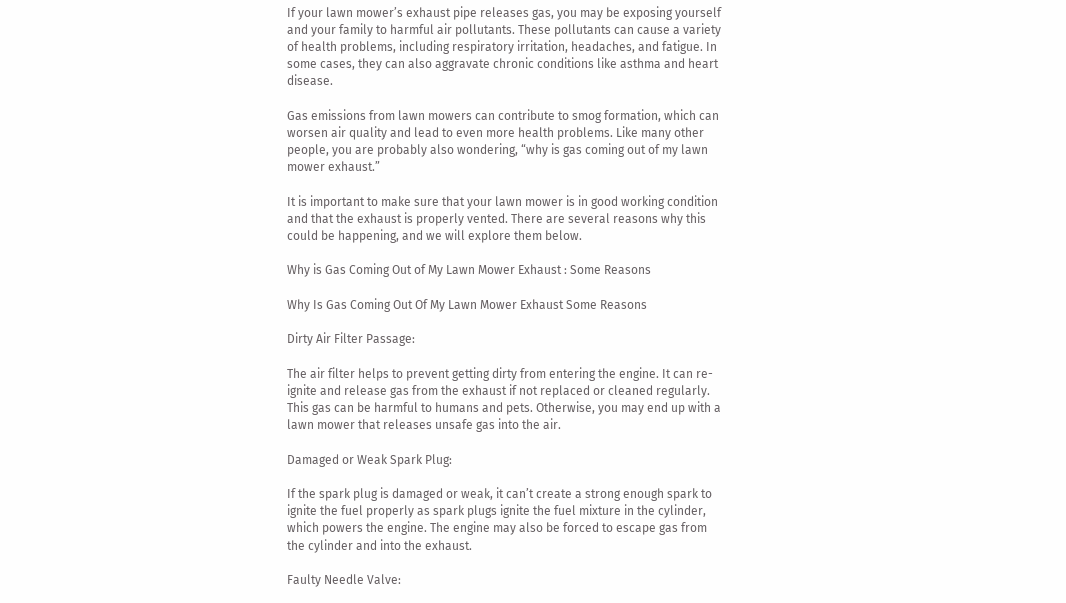If your lawn mower’s exhaust pipe releases gas, you may be exposing yourself and your family to harmful air pollutants. These pollutants can cause a variety of health problems, including respiratory irritation, headaches, and fatigue. In some cases, they can also aggravate chronic conditions like asthma and heart disease.

Gas emissions from lawn mowers can contribute to smog formation, which can worsen air quality and lead to even more health problems. Like many other people, you are probably also wondering, “why is gas coming out of my lawn mower exhaust.”

It is important to make sure that your lawn mower is in good working condition and that the exhaust is properly vented. There are several reasons why this could be happening, and we will explore them below.

Why is Gas Coming Out of My Lawn Mower Exhaust : Some Reasons

Why Is Gas Coming Out Of My Lawn Mower Exhaust Some Reasons

Dirty Air Filter Passage:

The air filter helps to prevent getting dirty from entering the engine. It can re-ignite and release gas from the exhaust if not replaced or cleaned regularly. This gas can be harmful to humans and pets. Otherwise, you may end up with a lawn mower that releases unsafe gas into the air.

Damaged or Weak Spark Plug:

If the spark plug is damaged or weak, it can’t create a strong enough spark to ignite the fuel properly as spark plugs ignite the fuel mixture in the cylinder, which powers the engine. The engine may also be forced to escape gas from the cylinder and into the exhaust.

Faulty Needle Valve: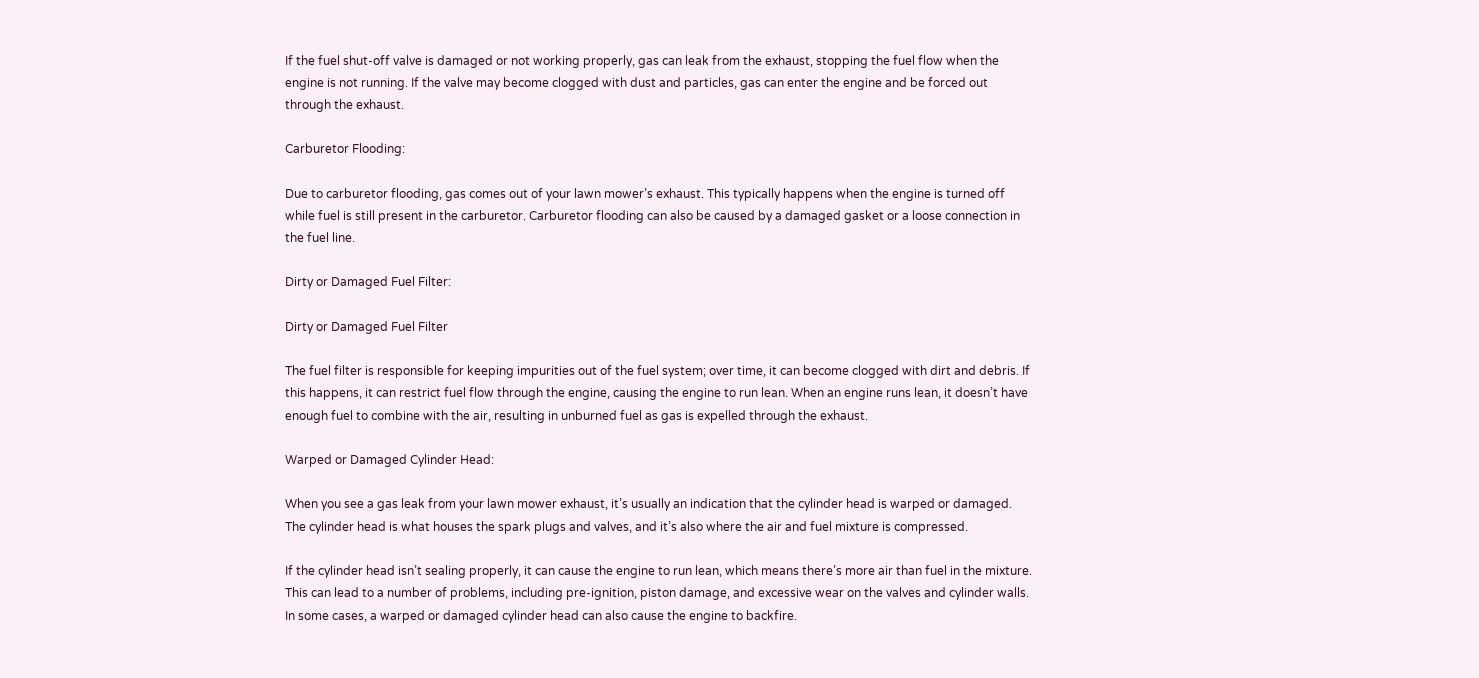If the fuel shut-off valve is damaged or not working properly, gas can leak from the exhaust, stopping the fuel flow when the engine is not running. If the valve may become clogged with dust and particles, gas can enter the engine and be forced out through the exhaust.

Carburetor Flooding:

Due to carburetor flooding, gas comes out of your lawn mower’s exhaust. This typically happens when the engine is turned off while fuel is still present in the carburetor. Carburetor flooding can also be caused by a damaged gasket or a loose connection in the fuel line.

Dirty or Damaged Fuel Filter:

Dirty or Damaged Fuel Filter

The fuel filter is responsible for keeping impurities out of the fuel system; over time, it can become clogged with dirt and debris. If this happens, it can restrict fuel flow through the engine, causing the engine to run lean. When an engine runs lean, it doesn’t have enough fuel to combine with the air, resulting in unburned fuel as gas is expelled through the exhaust.

Warped or Damaged Cylinder Head:

When you see a gas leak from your lawn mower exhaust, it’s usually an indication that the cylinder head is warped or damaged. The cylinder head is what houses the spark plugs and valves, and it’s also where the air and fuel mixture is compressed.

If the cylinder head isn’t sealing properly, it can cause the engine to run lean, which means there’s more air than fuel in the mixture. This can lead to a number of problems, including pre-ignition, piston damage, and excessive wear on the valves and cylinder walls. In some cases, a warped or damaged cylinder head can also cause the engine to backfire.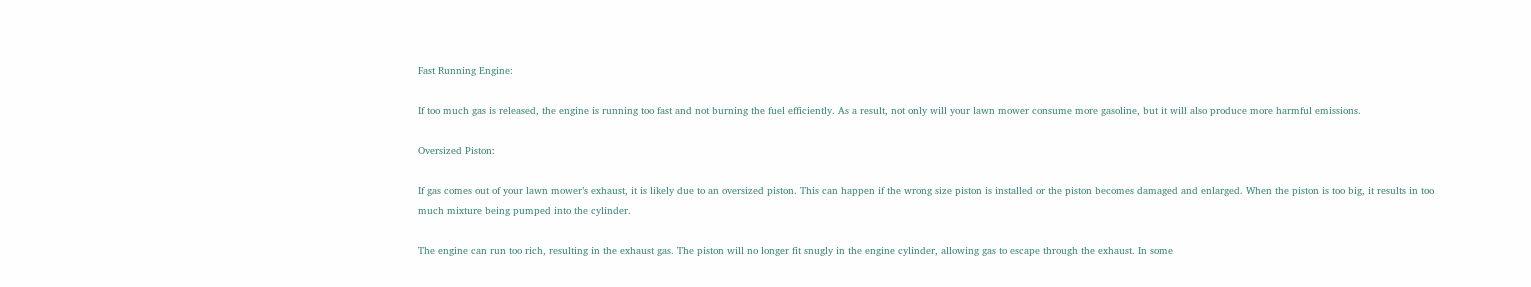Fast Running Engine:

If too much gas is released, the engine is running too fast and not burning the fuel efficiently. As a result, not only will your lawn mower consume more gasoline, but it will also produce more harmful emissions.

Oversized Piston:

If gas comes out of your lawn mower’s exhaust, it is likely due to an oversized piston. This can happen if the wrong size piston is installed or the piston becomes damaged and enlarged. When the piston is too big, it results in too much mixture being pumped into the cylinder.

The engine can run too rich, resulting in the exhaust gas. The piston will no longer fit snugly in the engine cylinder, allowing gas to escape through the exhaust. In some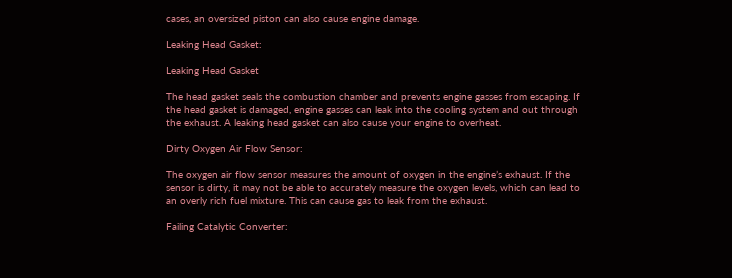cases, an oversized piston can also cause engine damage.

Leaking Head Gasket:

Leaking Head Gasket

The head gasket seals the combustion chamber and prevents engine gasses from escaping. If the head gasket is damaged, engine gasses can leak into the cooling system and out through the exhaust. A leaking head gasket can also cause your engine to overheat.

Dirty Oxygen Air Flow Sensor:

The oxygen air flow sensor measures the amount of oxygen in the engine’s exhaust. If the sensor is dirty, it may not be able to accurately measure the oxygen levels, which can lead to an overly rich fuel mixture. This can cause gas to leak from the exhaust.

Failing Catalytic Converter: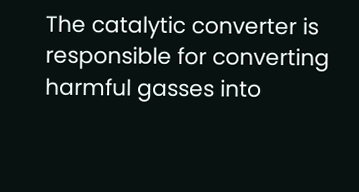The catalytic converter is responsible for converting harmful gasses into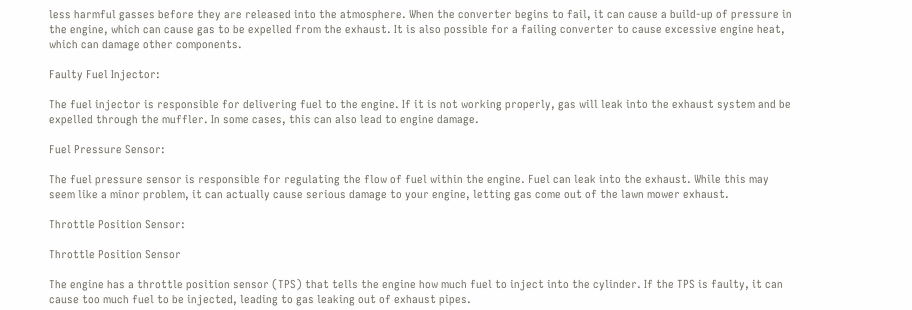less harmful gasses before they are released into the atmosphere. When the converter begins to fail, it can cause a build-up of pressure in the engine, which can cause gas to be expelled from the exhaust. It is also possible for a failing converter to cause excessive engine heat, which can damage other components.

Faulty Fuel Injector:

The fuel injector is responsible for delivering fuel to the engine. If it is not working properly, gas will leak into the exhaust system and be expelled through the muffler. In some cases, this can also lead to engine damage.

Fuel Pressure Sensor:

The fuel pressure sensor is responsible for regulating the flow of fuel within the engine. Fuel can leak into the exhaust. While this may seem like a minor problem, it can actually cause serious damage to your engine, letting gas come out of the lawn mower exhaust.

Throttle Position Sensor:

Throttle Position Sensor

The engine has a throttle position sensor (TPS) that tells the engine how much fuel to inject into the cylinder. If the TPS is faulty, it can cause too much fuel to be injected, leading to gas leaking out of exhaust pipes.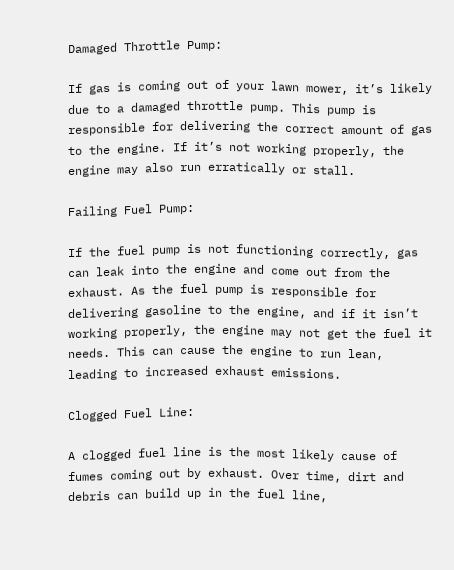Damaged Throttle Pump:

If gas is coming out of your lawn mower, it’s likely due to a damaged throttle pump. This pump is responsible for delivering the correct amount of gas to the engine. If it’s not working properly, the engine may also run erratically or stall.

Failing Fuel Pump:

If the fuel pump is not functioning correctly, gas can leak into the engine and come out from the exhaust. As the fuel pump is responsible for delivering gasoline to the engine, and if it isn’t working properly, the engine may not get the fuel it needs. This can cause the engine to run lean, leading to increased exhaust emissions.

Clogged Fuel Line:

A clogged fuel line is the most likely cause of fumes coming out by exhaust. Over time, dirt and debris can build up in the fuel line,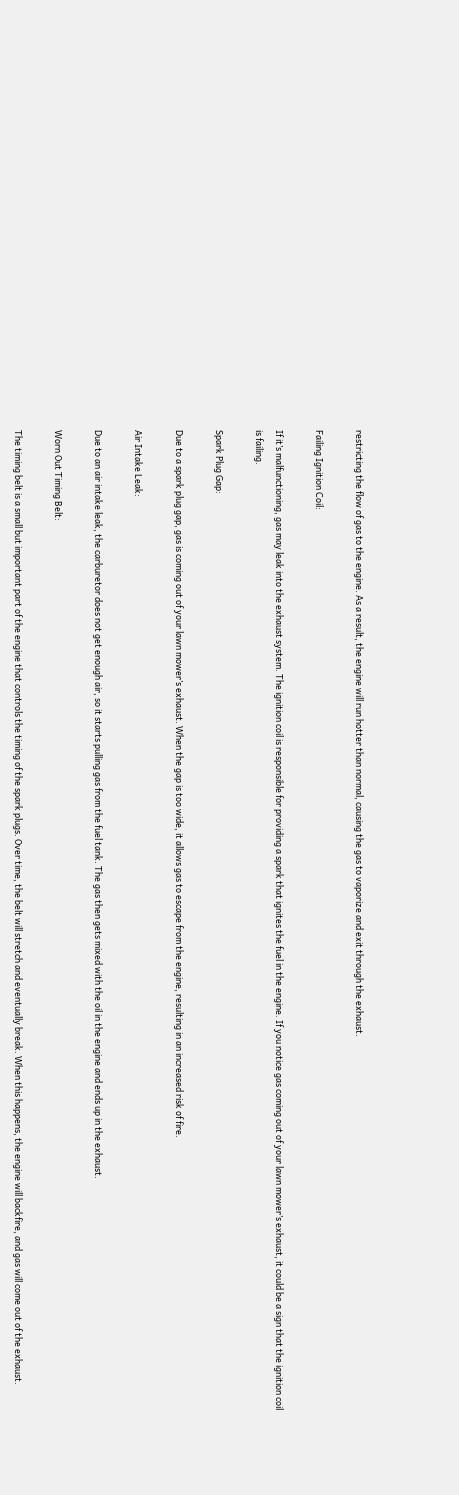restricting the flow of gas to the engine. As a result, the engine will run hotter than normal, causing the gas to vaporize and exit through the exhaust.

Failing Ignition Coil:

If it’s malfunctioning, gas may leak into the exhaust system. The ignition coil is responsible for providing a spark that ignites the fuel in the engine. If you notice gas coming out of your lawn mower’s exhaust, it could be a sign that the ignition coil is failing.

Spark Plug Gap:

Due to a spark plug gap, gas is coming out of your lawn mower’s exhaust. When the gap is too wide, it allows gas to escape from the engine, resulting in an increased risk of fire.

Air Intake Leak:

Due to an air intake leak, the carburetor does not get enough air, so it starts pulling gas from the fuel tank. The gas then gets mixed with the oil in the engine and ends up in the exhaust.

Worn Out Timing Belt:

The timing belt is a small but important part of the engine that controls the timing of the spark plugs. Over time, the belt will stretch and eventually break. When this happens, the engine will backfire, and gas will come out of the exhaust.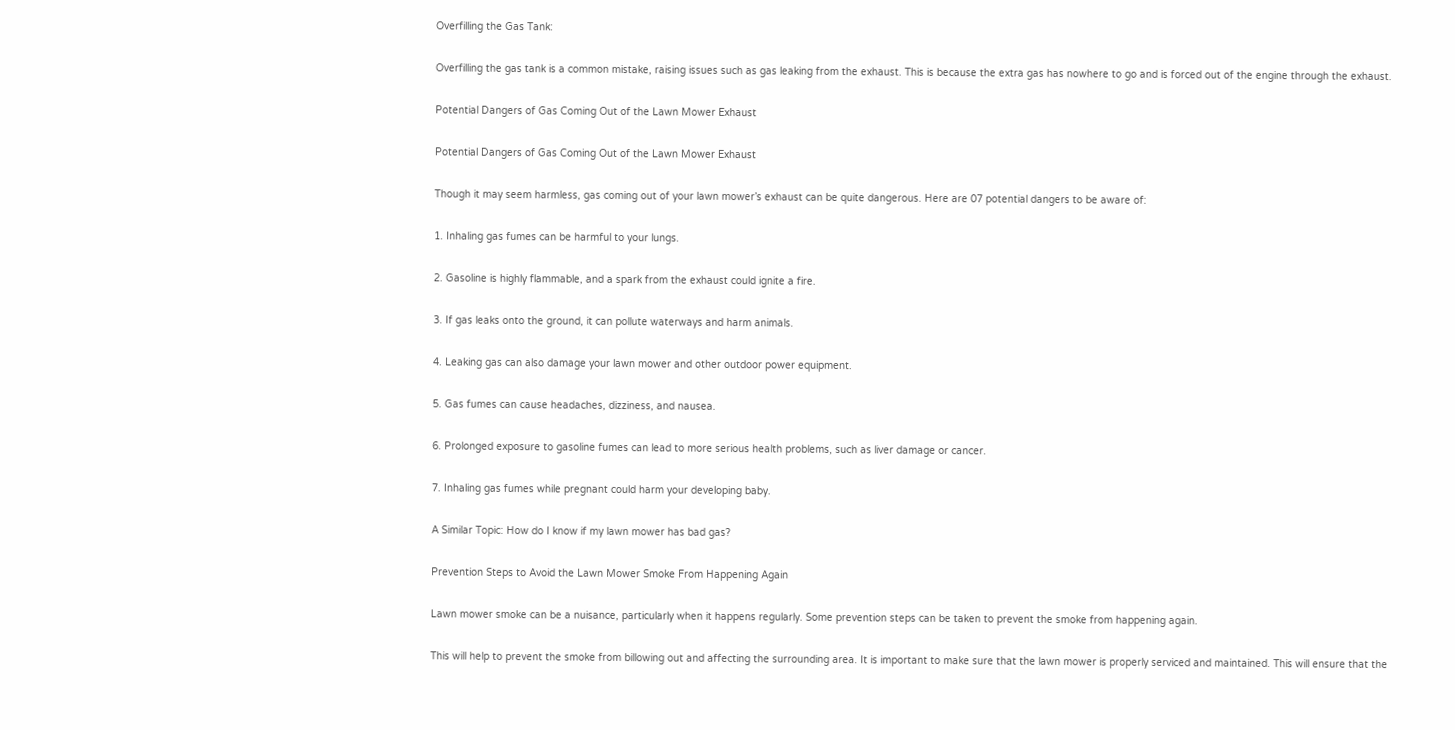Overfilling the Gas Tank:

Overfilling the gas tank is a common mistake, raising issues such as gas leaking from the exhaust. This is because the extra gas has nowhere to go and is forced out of the engine through the exhaust.

Potential Dangers of Gas Coming Out of the Lawn Mower Exhaust

Potential Dangers of Gas Coming Out of the Lawn Mower Exhaust

Though it may seem harmless, gas coming out of your lawn mower’s exhaust can be quite dangerous. Here are 07 potential dangers to be aware of:

1. Inhaling gas fumes can be harmful to your lungs.

2. Gasoline is highly flammable, and a spark from the exhaust could ignite a fire.

3. If gas leaks onto the ground, it can pollute waterways and harm animals.

4. Leaking gas can also damage your lawn mower and other outdoor power equipment.

5. Gas fumes can cause headaches, dizziness, and nausea.

6. Prolonged exposure to gasoline fumes can lead to more serious health problems, such as liver damage or cancer.

7. Inhaling gas fumes while pregnant could harm your developing baby.

A Similar Topic: How do I know if my lawn mower has bad gas?

Prevention Steps to Avoid the Lawn Mower Smoke From Happening Again

Lawn mower smoke can be a nuisance, particularly when it happens regularly. Some prevention steps can be taken to prevent the smoke from happening again.

This will help to prevent the smoke from billowing out and affecting the surrounding area. It is important to make sure that the lawn mower is properly serviced and maintained. This will ensure that the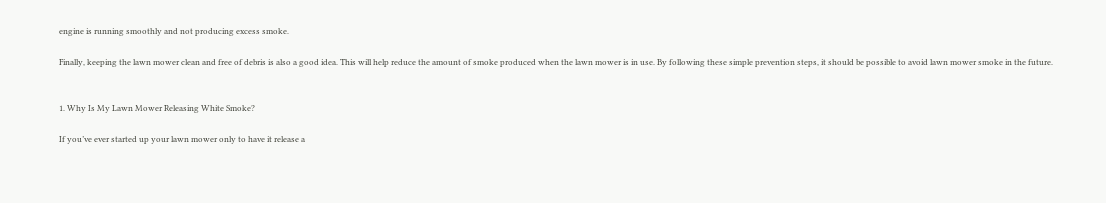engine is running smoothly and not producing excess smoke.

Finally, keeping the lawn mower clean and free of debris is also a good idea. This will help reduce the amount of smoke produced when the lawn mower is in use. By following these simple prevention steps, it should be possible to avoid lawn mower smoke in the future.


1. Why Is My Lawn Mower Releasing White Smoke?

If you’ve ever started up your lawn mower only to have it release a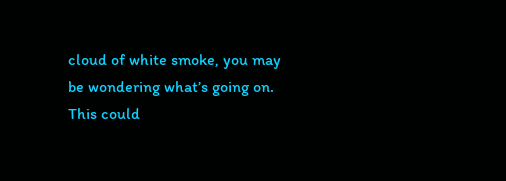cloud of white smoke, you may be wondering what’s going on. This could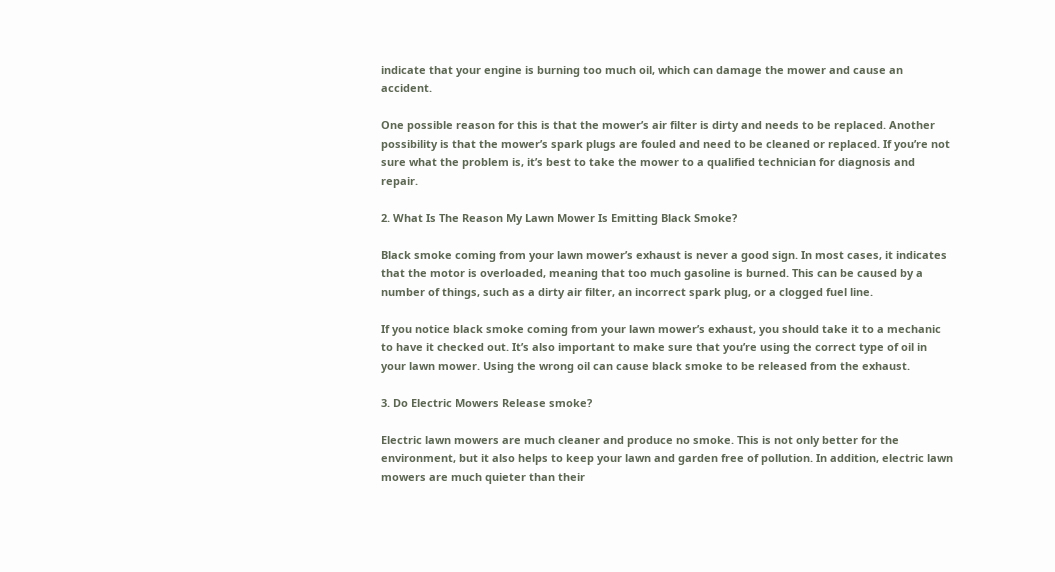indicate that your engine is burning too much oil, which can damage the mower and cause an accident.

One possible reason for this is that the mower’s air filter is dirty and needs to be replaced. Another possibility is that the mower’s spark plugs are fouled and need to be cleaned or replaced. If you’re not sure what the problem is, it’s best to take the mower to a qualified technician for diagnosis and repair.

2. What Is The Reason My Lawn Mower Is Emitting Black Smoke?

Black smoke coming from your lawn mower’s exhaust is never a good sign. In most cases, it indicates that the motor is overloaded, meaning that too much gasoline is burned. This can be caused by a number of things, such as a dirty air filter, an incorrect spark plug, or a clogged fuel line.

If you notice black smoke coming from your lawn mower’s exhaust, you should take it to a mechanic to have it checked out. It’s also important to make sure that you’re using the correct type of oil in your lawn mower. Using the wrong oil can cause black smoke to be released from the exhaust.

3. Do Electric Mowers Release smoke?

Electric lawn mowers are much cleaner and produce no smoke. This is not only better for the environment, but it also helps to keep your lawn and garden free of pollution. In addition, electric lawn mowers are much quieter than their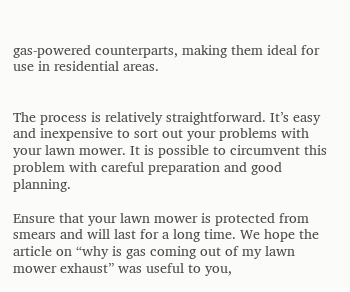gas-powered counterparts, making them ideal for use in residential areas.


The process is relatively straightforward. It’s easy and inexpensive to sort out your problems with your lawn mower. It is possible to circumvent this problem with careful preparation and good planning.

Ensure that your lawn mower is protected from smears and will last for a long time. We hope the article on “why is gas coming out of my lawn mower exhaust” was useful to you,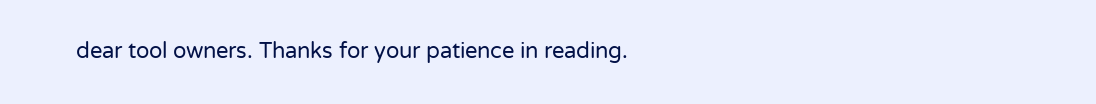dear tool owners. Thanks for your patience in reading.